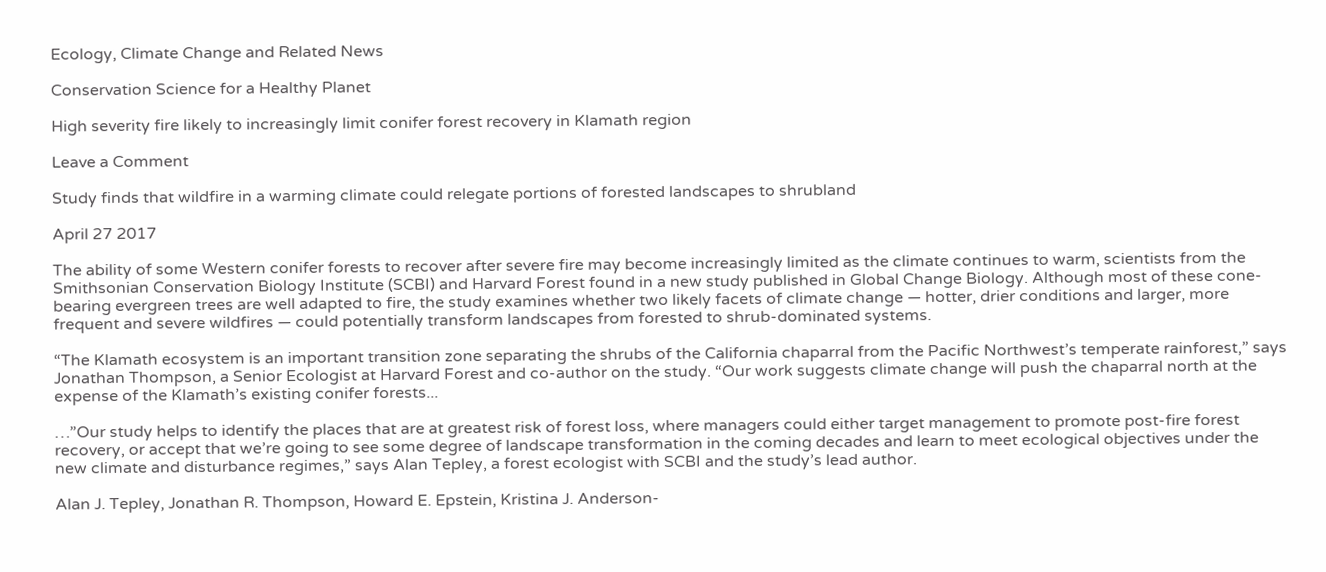Ecology, Climate Change and Related News

Conservation Science for a Healthy Planet

High severity fire likely to increasingly limit conifer forest recovery in Klamath region

Leave a Comment

Study finds that wildfire in a warming climate could relegate portions of forested landscapes to shrubland

April 27 2017

The ability of some Western conifer forests to recover after severe fire may become increasingly limited as the climate continues to warm, scientists from the Smithsonian Conservation Biology Institute (SCBI) and Harvard Forest found in a new study published in Global Change Biology. Although most of these cone-bearing evergreen trees are well adapted to fire, the study examines whether two likely facets of climate change — hotter, drier conditions and larger, more frequent and severe wildfires — could potentially transform landscapes from forested to shrub-dominated systems.

“The Klamath ecosystem is an important transition zone separating the shrubs of the California chaparral from the Pacific Northwest’s temperate rainforest,” says Jonathan Thompson, a Senior Ecologist at Harvard Forest and co-author on the study. “Our work suggests climate change will push the chaparral north at the expense of the Klamath’s existing conifer forests...

…”Our study helps to identify the places that are at greatest risk of forest loss, where managers could either target management to promote post-fire forest recovery, or accept that we’re going to see some degree of landscape transformation in the coming decades and learn to meet ecological objectives under the new climate and disturbance regimes,” says Alan Tepley, a forest ecologist with SCBI and the study’s lead author.

Alan J. Tepley, Jonathan R. Thompson, Howard E. Epstein, Kristina J. Anderson-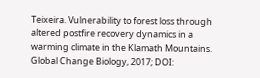Teixeira. Vulnerability to forest loss through altered postfire recovery dynamics in a warming climate in the Klamath Mountains. Global Change Biology, 2017; DOI: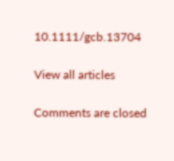10.1111/gcb.13704

View all articles

Comments are closed